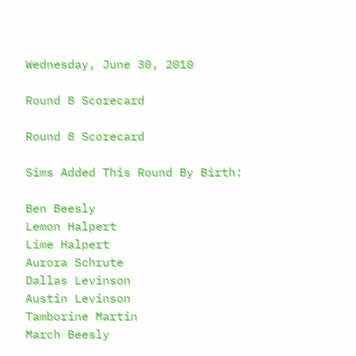Wednesday, June 30, 2010

Round 8 Scorecard

Round 8 Scorecard

Sims Added This Round By Birth:

Ben Beesly
Lemon Halpert
Lime Halpert
Aurora Schrute
Dallas Levinson
Austin Levinson
Tamborine Martin
March Beesly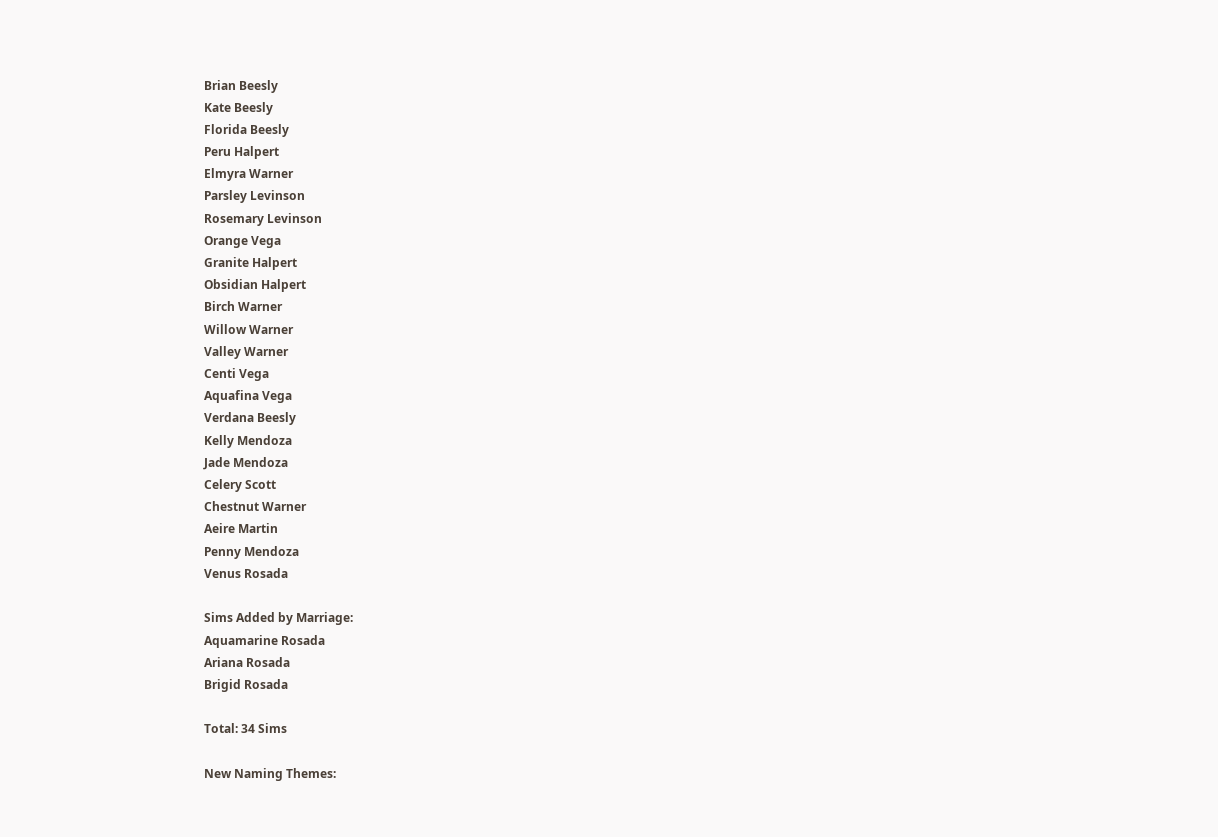Brian Beesly
Kate Beesly
Florida Beesly
Peru Halpert
Elmyra Warner
Parsley Levinson
Rosemary Levinson
Orange Vega
Granite Halpert
Obsidian Halpert
Birch Warner
Willow Warner
Valley Warner
Centi Vega
Aquafina Vega
Verdana Beesly
Kelly Mendoza
Jade Mendoza
Celery Scott
Chestnut Warner
Aeire Martin
Penny Mendoza
Venus Rosada

Sims Added by Marriage:
Aquamarine Rosada
Ariana Rosada
Brigid Rosada

Total: 34 Sims

New Naming Themes: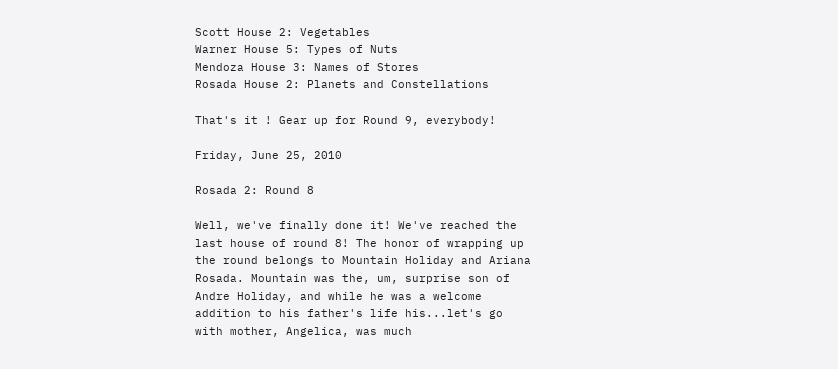Scott House 2: Vegetables
Warner House 5: Types of Nuts
Mendoza House 3: Names of Stores
Rosada House 2: Planets and Constellations

That's it ! Gear up for Round 9, everybody!

Friday, June 25, 2010

Rosada 2: Round 8

Well, we've finally done it! We've reached the last house of round 8! The honor of wrapping up the round belongs to Mountain Holiday and Ariana Rosada. Mountain was the, um, surprise son of Andre Holiday, and while he was a welcome addition to his father's life his...let's go with mother, Angelica, was much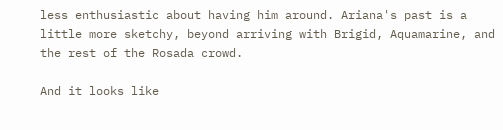less enthusiastic about having him around. Ariana's past is a little more sketchy, beyond arriving with Brigid, Aquamarine, and the rest of the Rosada crowd.

And it looks like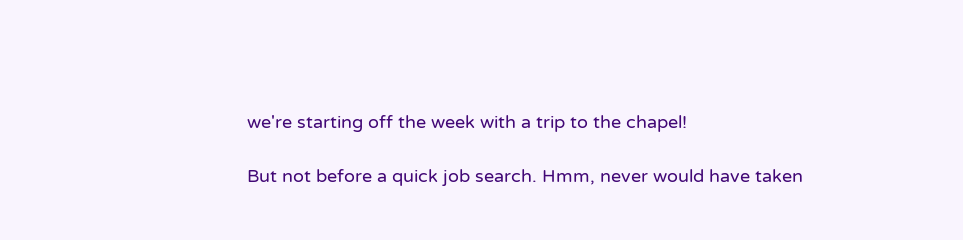we're starting off the week with a trip to the chapel!

But not before a quick job search. Hmm, never would have taken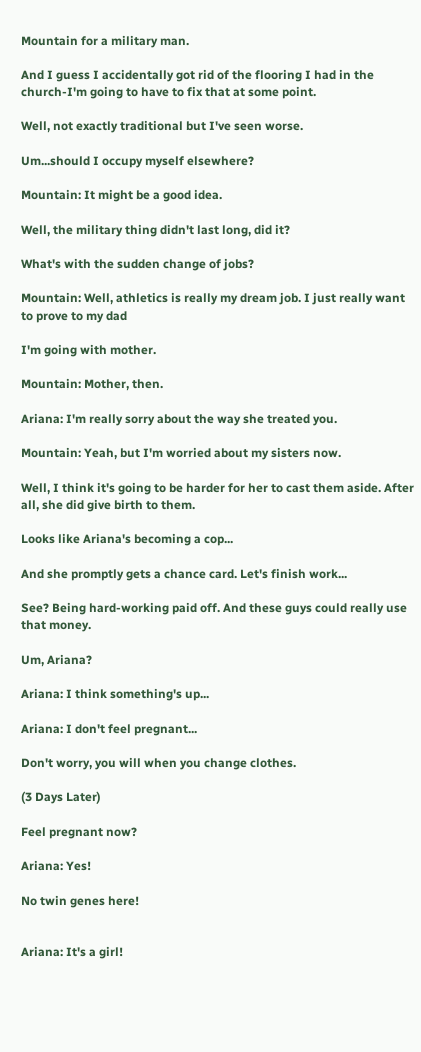Mountain for a military man.

And I guess I accidentally got rid of the flooring I had in the church-I'm going to have to fix that at some point.

Well, not exactly traditional but I've seen worse.

Um...should I occupy myself elsewhere?

Mountain: It might be a good idea.

Well, the military thing didn't last long, did it?

What's with the sudden change of jobs?

Mountain: Well, athletics is really my dream job. I just really want to prove to my dad

I'm going with mother.

Mountain: Mother, then.

Ariana: I'm really sorry about the way she treated you.

Mountain: Yeah, but I'm worried about my sisters now.

Well, I think it's going to be harder for her to cast them aside. After all, she did give birth to them.

Looks like Ariana's becoming a cop...

And she promptly gets a chance card. Let's finish work...

See? Being hard-working paid off. And these guys could really use that money.

Um, Ariana?

Ariana: I think something's up...

Ariana: I don't feel pregnant...

Don't worry, you will when you change clothes.

(3 Days Later)

Feel pregnant now?

Ariana: Yes!

No twin genes here!


Ariana: It's a girl!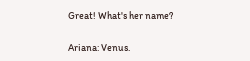Great! What's her name?

Ariana: Venus.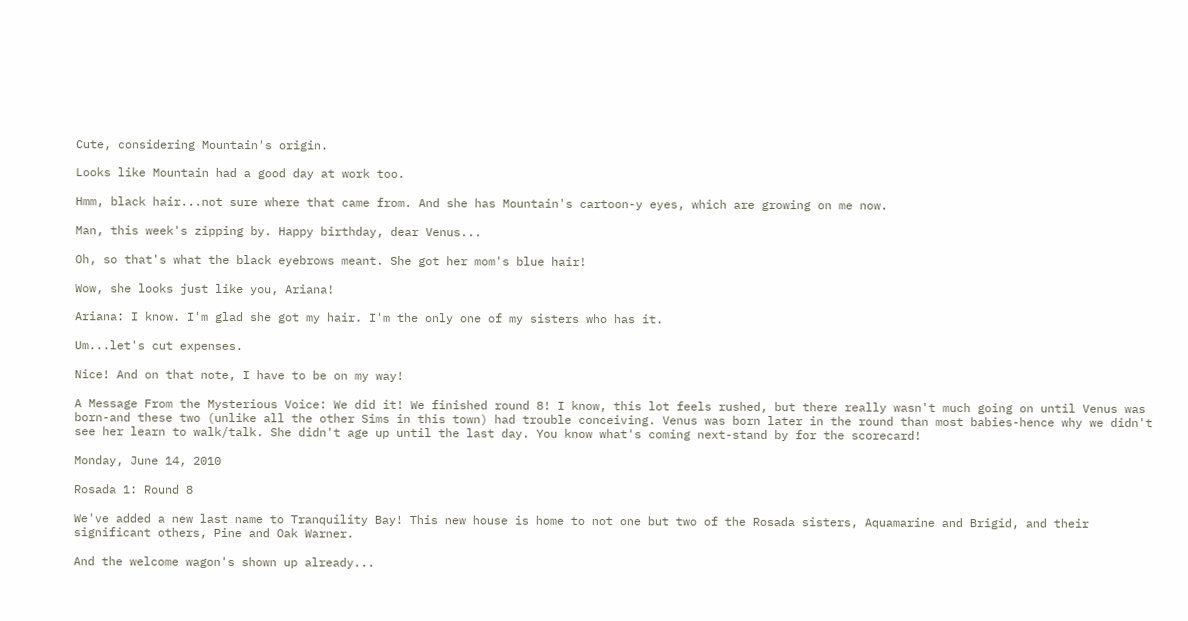Cute, considering Mountain's origin.

Looks like Mountain had a good day at work too.

Hmm, black hair...not sure where that came from. And she has Mountain's cartoon-y eyes, which are growing on me now.

Man, this week's zipping by. Happy birthday, dear Venus...

Oh, so that's what the black eyebrows meant. She got her mom's blue hair!

Wow, she looks just like you, Ariana!

Ariana: I know. I'm glad she got my hair. I'm the only one of my sisters who has it.

Um...let's cut expenses.

Nice! And on that note, I have to be on my way!

A Message From the Mysterious Voice: We did it! We finished round 8! I know, this lot feels rushed, but there really wasn't much going on until Venus was born-and these two (unlike all the other Sims in this town) had trouble conceiving. Venus was born later in the round than most babies-hence why we didn't see her learn to walk/talk. She didn't age up until the last day. You know what's coming next-stand by for the scorecard!

Monday, June 14, 2010

Rosada 1: Round 8

We've added a new last name to Tranquility Bay! This new house is home to not one but two of the Rosada sisters, Aquamarine and Brigid, and their significant others, Pine and Oak Warner.

And the welcome wagon's shown up already...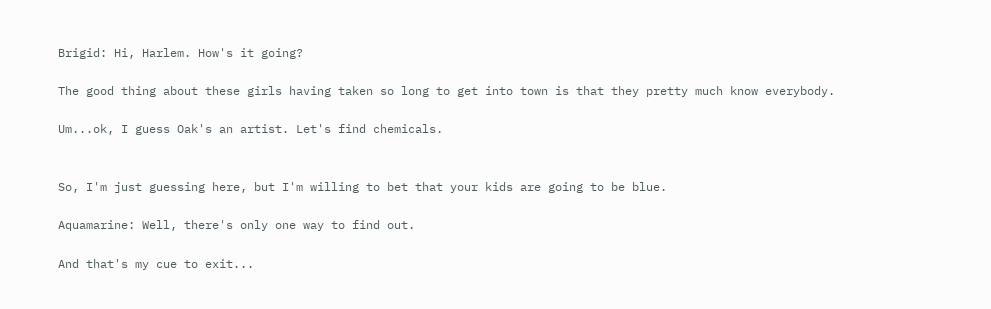Brigid: Hi, Harlem. How's it going?

The good thing about these girls having taken so long to get into town is that they pretty much know everybody.

Um...ok, I guess Oak's an artist. Let's find chemicals.


So, I'm just guessing here, but I'm willing to bet that your kids are going to be blue.

Aquamarine: Well, there's only one way to find out.

And that's my cue to exit...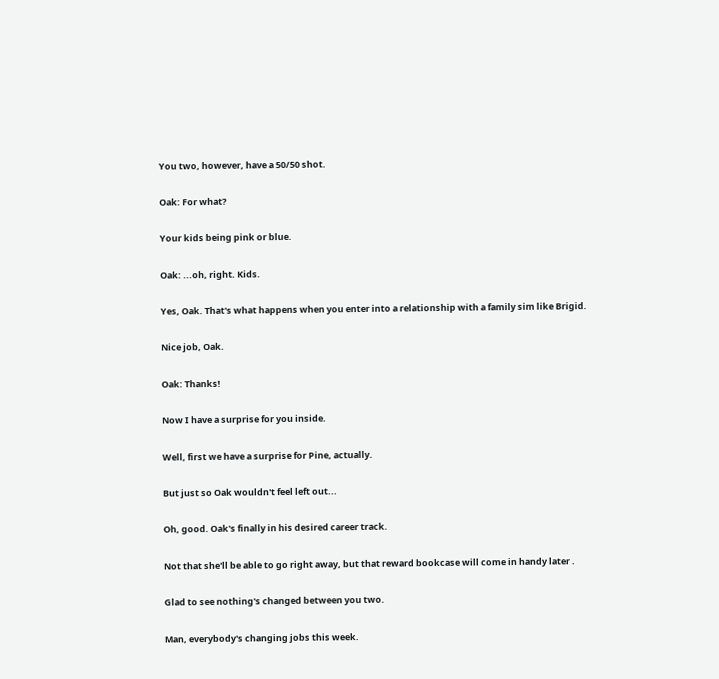You two, however, have a 50/50 shot.

Oak: For what?

Your kids being pink or blue.

Oak: ...oh, right. Kids.

Yes, Oak. That's what happens when you enter into a relationship with a family sim like Brigid.

Nice job, Oak.

Oak: Thanks!

Now I have a surprise for you inside.

Well, first we have a surprise for Pine, actually.

But just so Oak wouldn't feel left out...

Oh, good. Oak's finally in his desired career track.

Not that she'll be able to go right away, but that reward bookcase will come in handy later .

Glad to see nothing's changed between you two.

Man, everybody's changing jobs this week.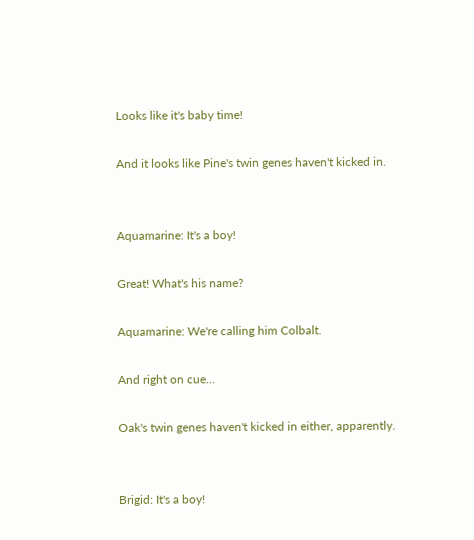Looks like it's baby time!

And it looks like Pine's twin genes haven't kicked in.


Aquamarine: It's a boy!

Great! What's his name?

Aquamarine: We're calling him Colbalt.

And right on cue...

Oak's twin genes haven't kicked in either, apparently.


Brigid: It's a boy!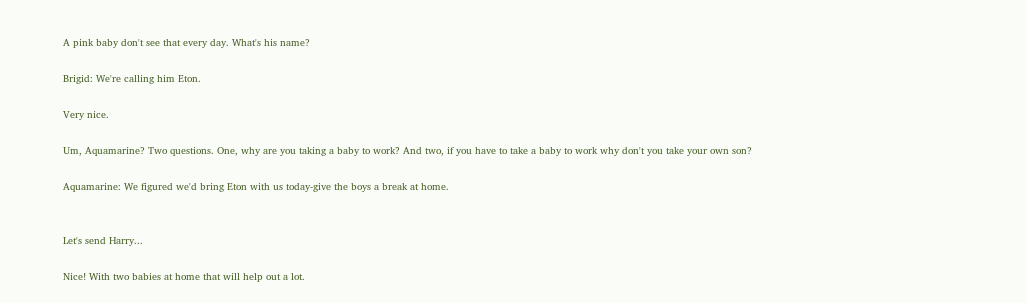A pink baby don't see that every day. What's his name?

Brigid: We're calling him Eton.

Very nice.

Um, Aquamarine? Two questions. One, why are you taking a baby to work? And two, if you have to take a baby to work why don't you take your own son?

Aquamarine: We figured we'd bring Eton with us today-give the boys a break at home.


Let's send Harry...

Nice! With two babies at home that will help out a lot.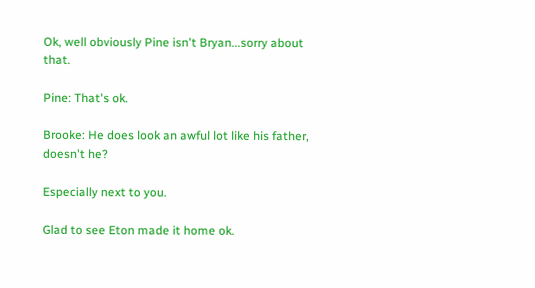Ok, well obviously Pine isn't Bryan...sorry about that.

Pine: That's ok.

Brooke: He does look an awful lot like his father, doesn't he?

Especially next to you.

Glad to see Eton made it home ok.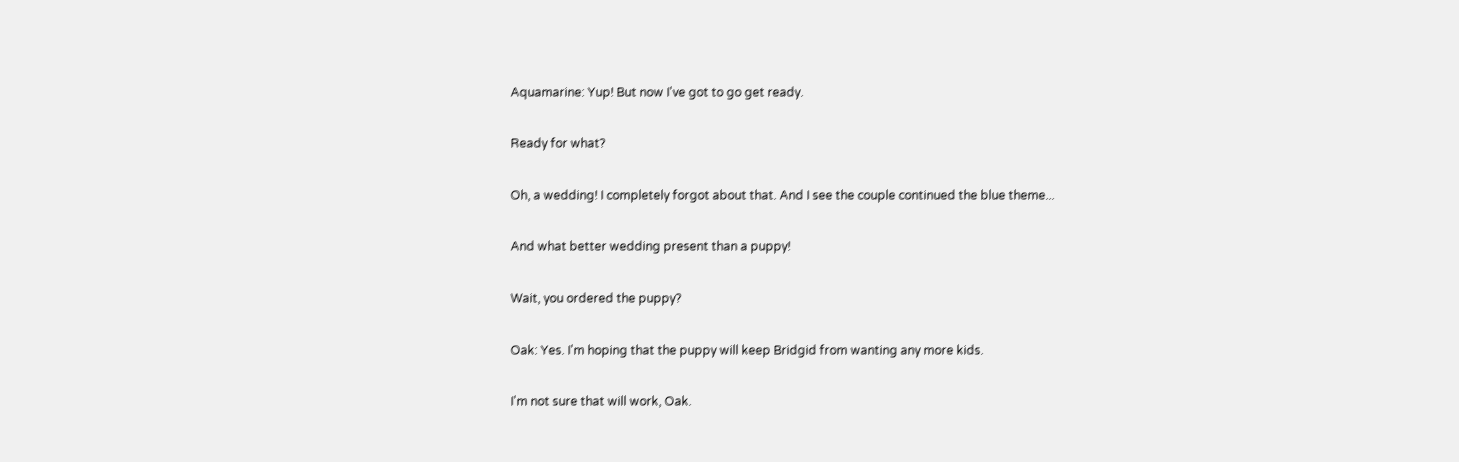Aquamarine: Yup! But now I've got to go get ready.

Ready for what?

Oh, a wedding! I completely forgot about that. And I see the couple continued the blue theme...

And what better wedding present than a puppy!

Wait, you ordered the puppy?

Oak: Yes. I'm hoping that the puppy will keep Bridgid from wanting any more kids.

I'm not sure that will work, Oak.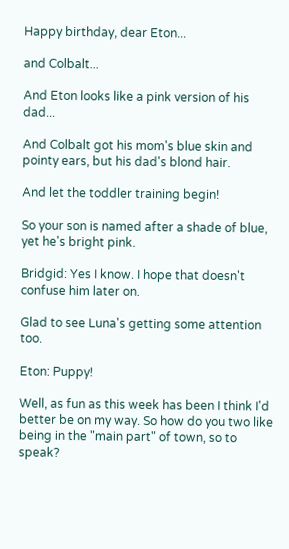Happy birthday, dear Eton...

and Colbalt...

And Eton looks like a pink version of his dad...

And Colbalt got his mom's blue skin and pointy ears, but his dad's blond hair.

And let the toddler training begin!

So your son is named after a shade of blue, yet he's bright pink.

Bridgid: Yes I know. I hope that doesn't confuse him later on.

Glad to see Luna's getting some attention too.

Eton: Puppy!

Well, as fun as this week has been I think I'd better be on my way. So how do you two like being in the "main part" of town, so to speak?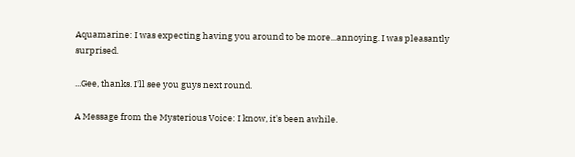Aquamarine: I was expecting having you around to be more...annoying. I was pleasantly surprised.

...Gee, thanks. I'll see you guys next round.

A Message from the Mysterious Voice: I know, it's been awhile.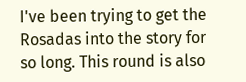I've been trying to get the Rosadas into the story for so long. This round is also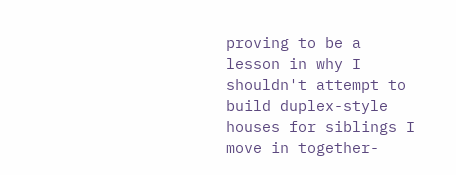proving to be a lesson in why I shouldn't attempt to build duplex-style houses for siblings I move in together-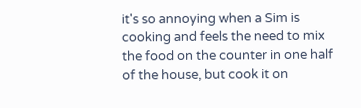it's so annoying when a Sim is cooking and feels the need to mix the food on the counter in one half of the house, but cook it on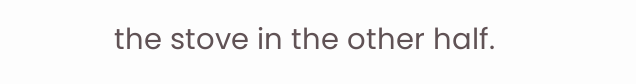the stove in the other half.